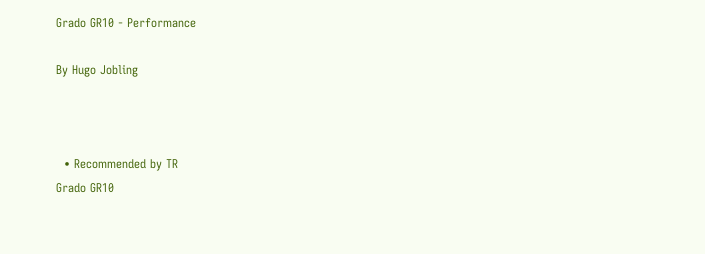Grado GR10 - Performance

By Hugo Jobling



  • Recommended by TR
Grado GR10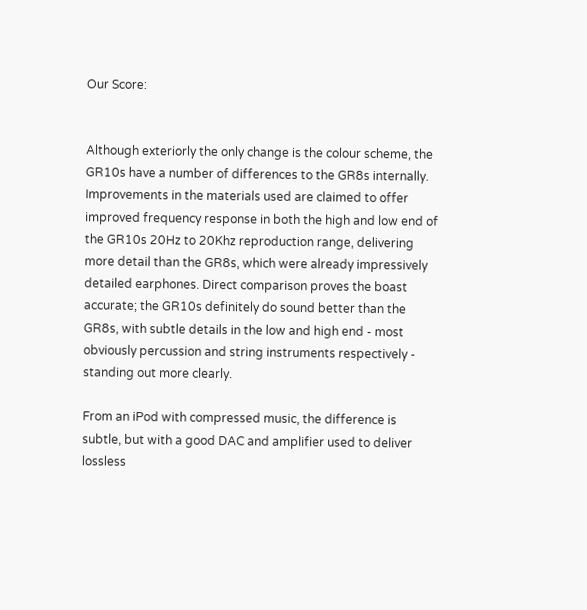Our Score:


Although exteriorly the only change is the colour scheme, the GR10s have a number of differences to the GR8s internally. Improvements in the materials used are claimed to offer improved frequency response in both the high and low end of the GR10s 20Hz to 20Khz reproduction range, delivering more detail than the GR8s, which were already impressively detailed earphones. Direct comparison proves the boast accurate; the GR10s definitely do sound better than the GR8s, with subtle details in the low and high end - most obviously percussion and string instruments respectively - standing out more clearly.

From an iPod with compressed music, the difference is subtle, but with a good DAC and amplifier used to deliver lossless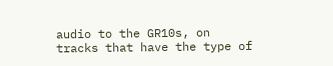audio to the GR10s, on tracks that have the type of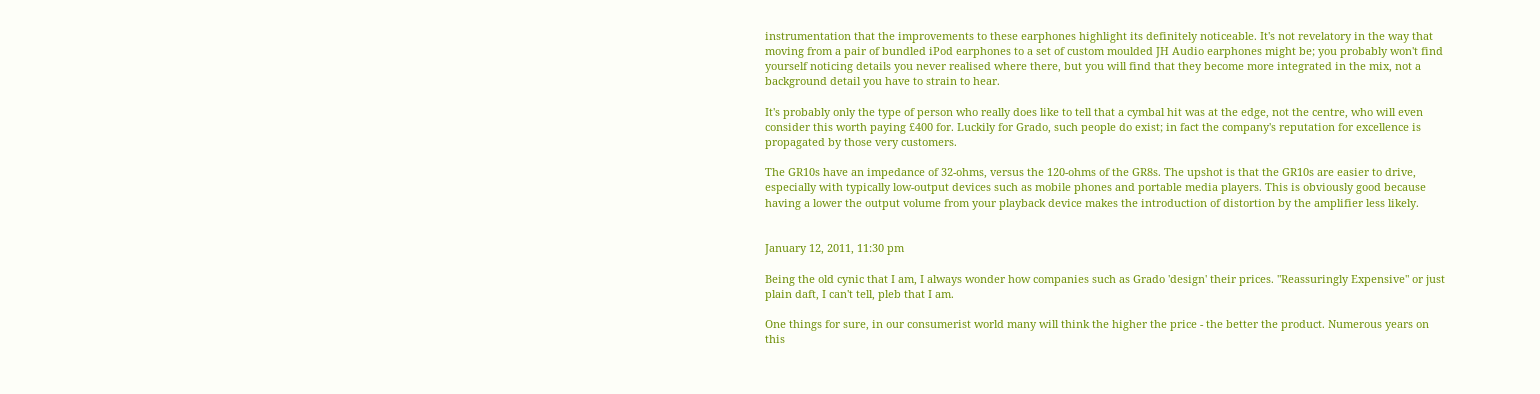instrumentation that the improvements to these earphones highlight its definitely noticeable. It's not revelatory in the way that moving from a pair of bundled iPod earphones to a set of custom moulded JH Audio earphones might be; you probably won't find yourself noticing details you never realised where there, but you will find that they become more integrated in the mix, not a background detail you have to strain to hear.

It's probably only the type of person who really does like to tell that a cymbal hit was at the edge, not the centre, who will even consider this worth paying £400 for. Luckily for Grado, such people do exist; in fact the company's reputation for excellence is propagated by those very customers.

The GR10s have an impedance of 32-ohms, versus the 120-ohms of the GR8s. The upshot is that the GR10s are easier to drive, especially with typically low-output devices such as mobile phones and portable media players. This is obviously good because having a lower the output volume from your playback device makes the introduction of distortion by the amplifier less likely.


January 12, 2011, 11:30 pm

Being the old cynic that I am, I always wonder how companies such as Grado 'design' their prices. "Reassuringly Expensive" or just plain daft, I can't tell, pleb that I am.

One things for sure, in our consumerist world many will think the higher the price - the better the product. Numerous years on this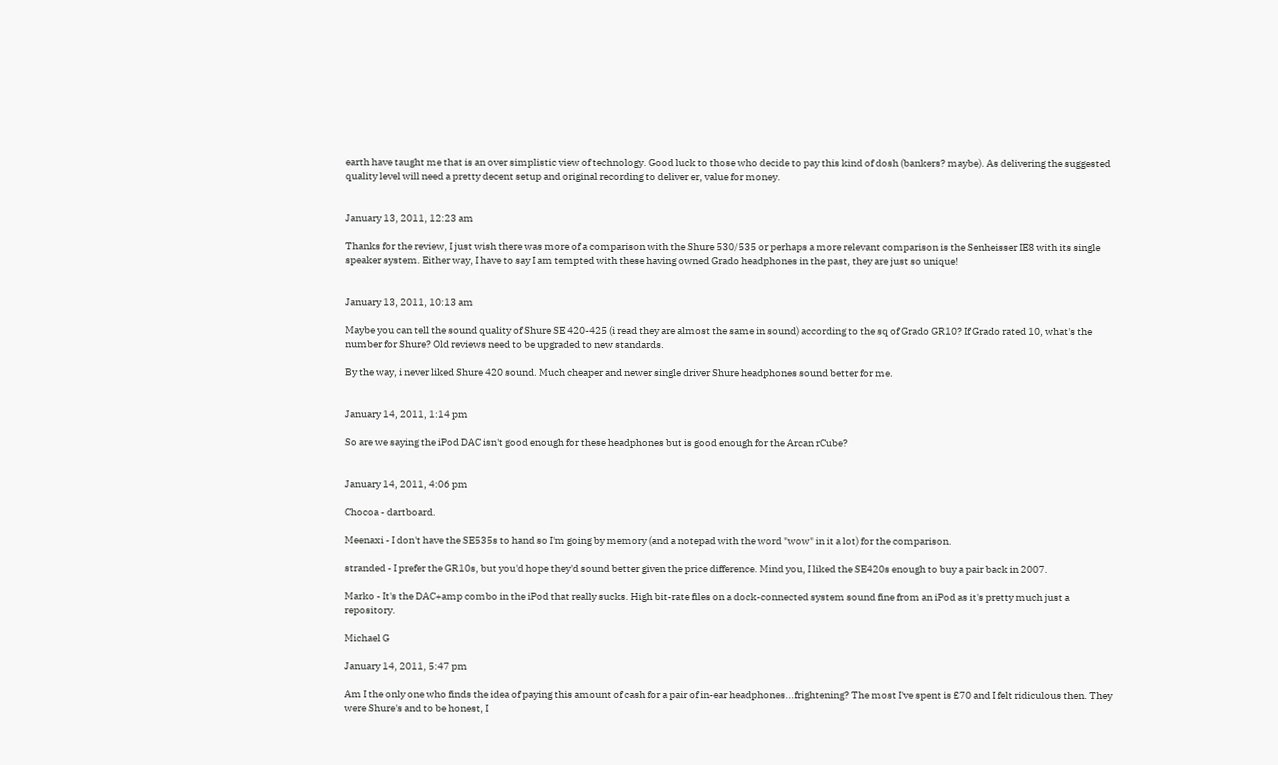earth have taught me that is an over simplistic view of technology. Good luck to those who decide to pay this kind of dosh (bankers? maybe). As delivering the suggested quality level will need a pretty decent setup and original recording to deliver er, value for money.


January 13, 2011, 12:23 am

Thanks for the review, I just wish there was more of a comparison with the Shure 530/535 or perhaps a more relevant comparison is the Senheisser IE8 with its single speaker system. Either way, I have to say I am tempted with these having owned Grado headphones in the past, they are just so unique!


January 13, 2011, 10:13 am

Maybe you can tell the sound quality of Shure SE 420-425 (i read they are almost the same in sound) according to the sq of Grado GR10? If Grado rated 10, what's the number for Shure? Old reviews need to be upgraded to new standards.

By the way, i never liked Shure 420 sound. Much cheaper and newer single driver Shure headphones sound better for me.


January 14, 2011, 1:14 pm

So are we saying the iPod DAC isn't good enough for these headphones but is good enough for the Arcan rCube?


January 14, 2011, 4:06 pm

Chocoa - dartboard.

Meenaxi - I don't have the SE535s to hand so I'm going by memory (and a notepad with the word "wow" in it a lot) for the comparison.

stranded - I prefer the GR10s, but you'd hope they'd sound better given the price difference. Mind you, I liked the SE420s enough to buy a pair back in 2007.

Marko - It's the DAC+amp combo in the iPod that really sucks. High bit-rate files on a dock-connected system sound fine from an iPod as it's pretty much just a repository.

Michael G

January 14, 2011, 5:47 pm

Am I the only one who finds the idea of paying this amount of cash for a pair of in-ear headphones...frightening? The most I've spent is £70 and I felt ridiculous then. They were Shure's and to be honest, I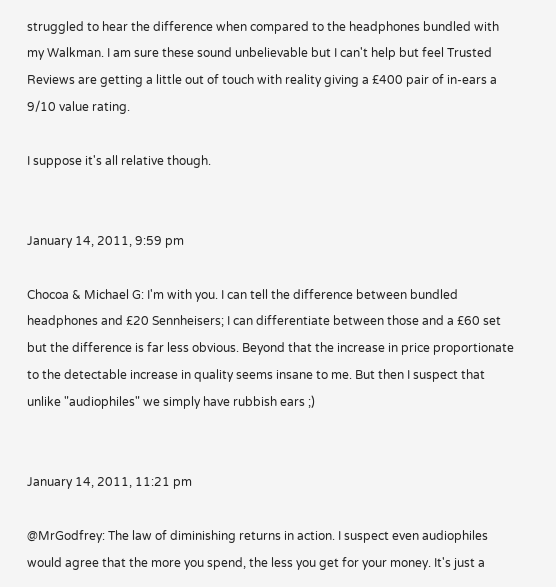struggled to hear the difference when compared to the headphones bundled with my Walkman. I am sure these sound unbelievable but I can't help but feel Trusted Reviews are getting a little out of touch with reality giving a £400 pair of in-ears a 9/10 value rating.

I suppose it's all relative though.


January 14, 2011, 9:59 pm

Chocoa & Michael G: I'm with you. I can tell the difference between bundled headphones and £20 Sennheisers; I can differentiate between those and a £60 set but the difference is far less obvious. Beyond that the increase in price proportionate to the detectable increase in quality seems insane to me. But then I suspect that unlike "audiophiles" we simply have rubbish ears ;)


January 14, 2011, 11:21 pm

@MrGodfrey: The law of diminishing returns in action. I suspect even audiophiles would agree that the more you spend, the less you get for your money. It's just a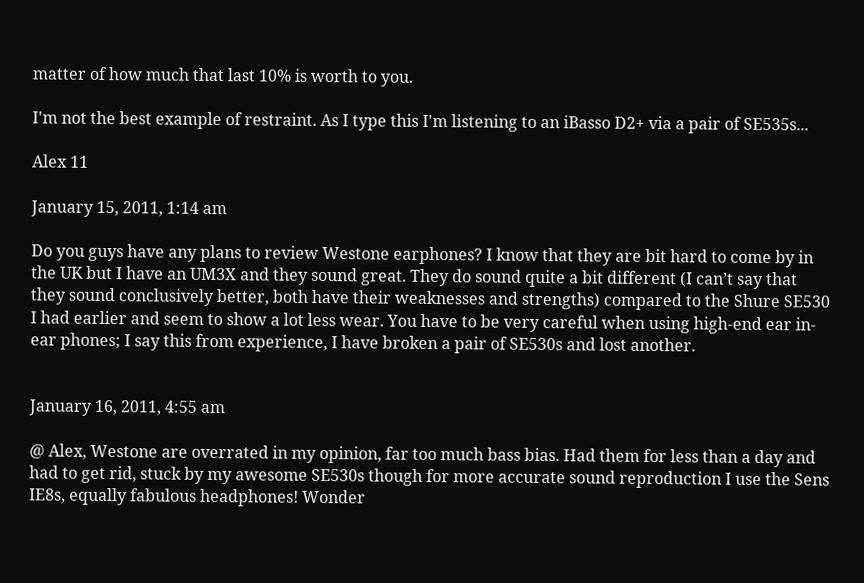matter of how much that last 10% is worth to you.

I'm not the best example of restraint. As I type this I'm listening to an iBasso D2+ via a pair of SE535s...

Alex 11

January 15, 2011, 1:14 am

Do you guys have any plans to review Westone earphones? I know that they are bit hard to come by in the UK but I have an UM3X and they sound great. They do sound quite a bit different (I can’t say that they sound conclusively better, both have their weaknesses and strengths) compared to the Shure SE530 I had earlier and seem to show a lot less wear. You have to be very careful when using high-end ear in-ear phones; I say this from experience, I have broken a pair of SE530s and lost another.


January 16, 2011, 4:55 am

@ Alex, Westone are overrated in my opinion, far too much bass bias. Had them for less than a day and had to get rid, stuck by my awesome SE530s though for more accurate sound reproduction I use the Sens IE8s, equally fabulous headphones! Wonder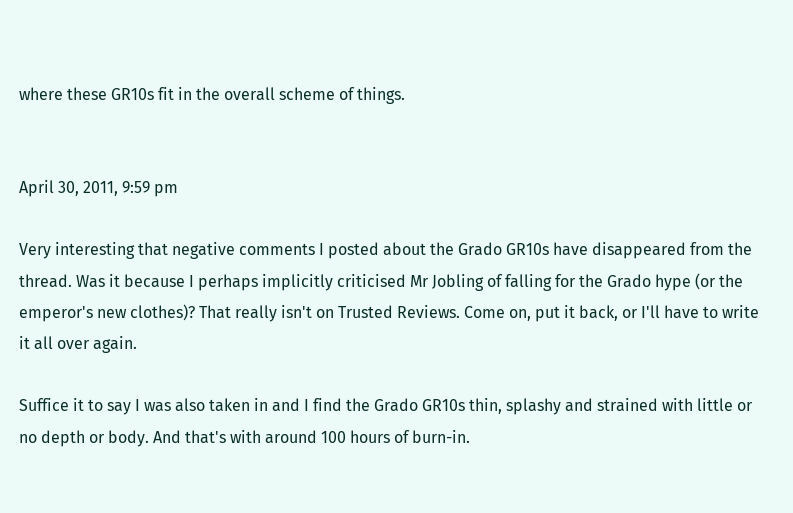where these GR10s fit in the overall scheme of things.


April 30, 2011, 9:59 pm

Very interesting that negative comments I posted about the Grado GR10s have disappeared from the thread. Was it because I perhaps implicitly criticised Mr Jobling of falling for the Grado hype (or the emperor's new clothes)? That really isn't on Trusted Reviews. Come on, put it back, or I'll have to write it all over again.

Suffice it to say I was also taken in and I find the Grado GR10s thin, splashy and strained with little or no depth or body. And that's with around 100 hours of burn-in.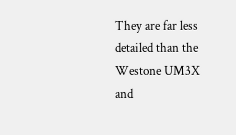They are far less detailed than the Westone UM3X and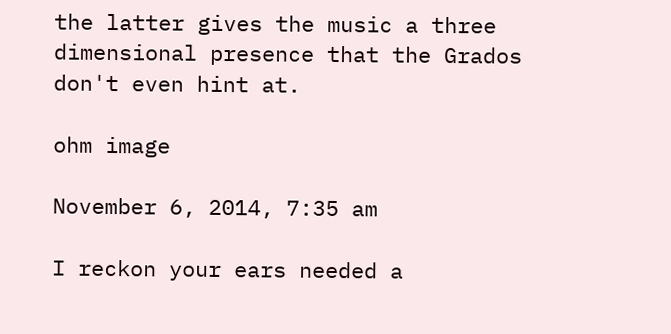the latter gives the music a three dimensional presence that the Grados don't even hint at.

ohm image

November 6, 2014, 7:35 am

I reckon your ears needed a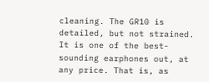cleaning. The GR10 is detailed, but not strained. It is one of the best-sounding earphones out, at any price. That is, as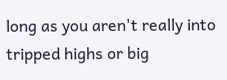long as you aren't really into tripped highs or big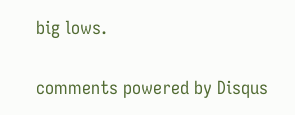big lows.

comments powered by Disqus